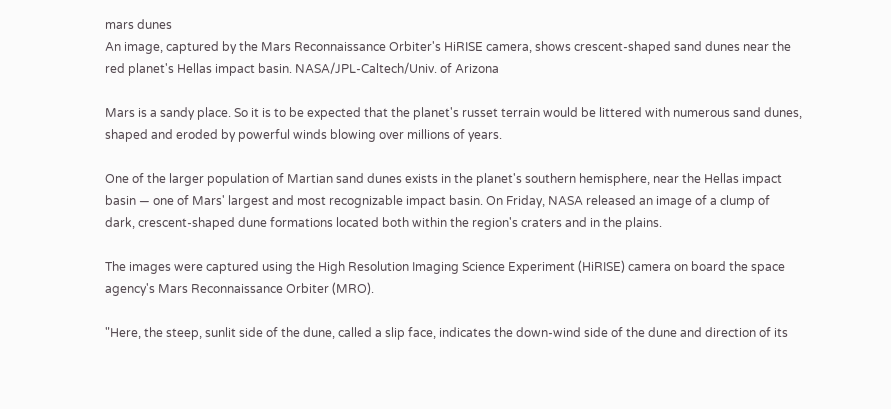mars dunes
An image, captured by the Mars Reconnaissance Orbiter's HiRISE camera, shows crescent-shaped sand dunes near the red planet's Hellas impact basin. NASA/JPL-Caltech/Univ. of Arizona

Mars is a sandy place. So it is to be expected that the planet's russet terrain would be littered with numerous sand dunes, shaped and eroded by powerful winds blowing over millions of years.

One of the larger population of Martian sand dunes exists in the planet's southern hemisphere, near the Hellas impact basin — one of Mars' largest and most recognizable impact basin. On Friday, NASA released an image of a clump of dark, crescent-shaped dune formations located both within the region's craters and in the plains.

The images were captured using the High Resolution Imaging Science Experiment (HiRISE) camera on board the space agency's Mars Reconnaissance Orbiter (MRO).

"Here, the steep, sunlit side of the dune, called a slip face, indicates the down-wind side of the dune and direction of its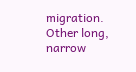migration. Other long, narrow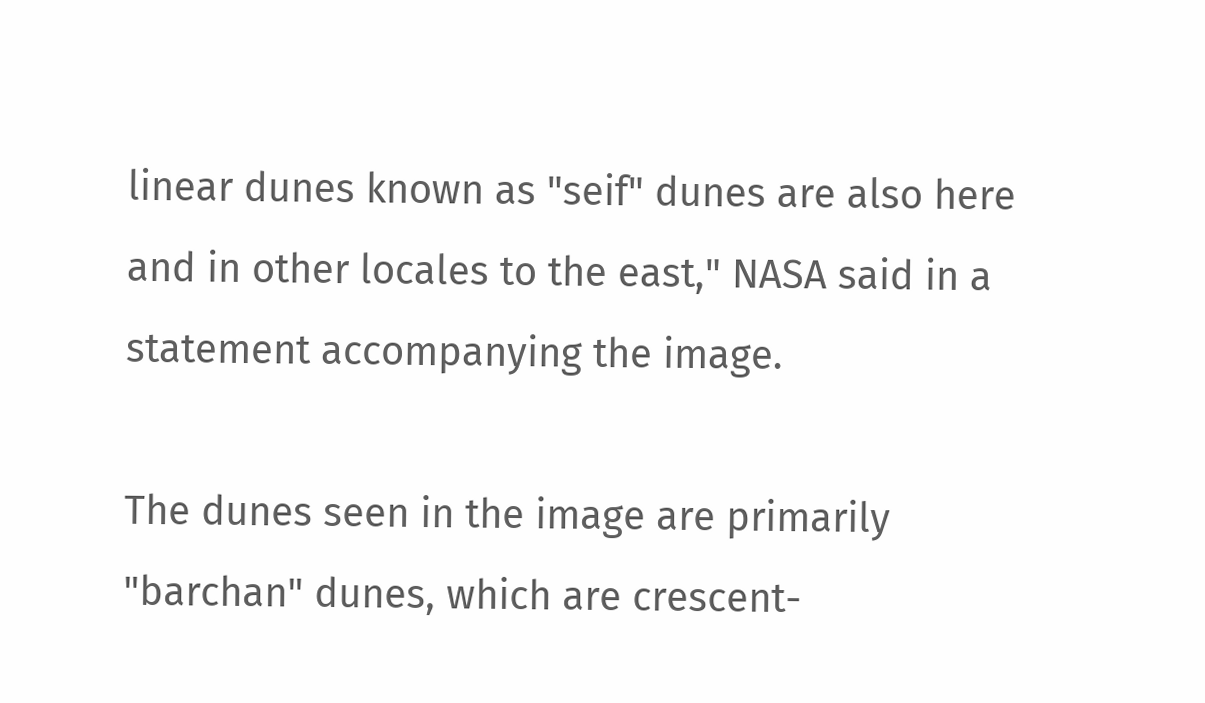linear dunes known as "seif" dunes are also here and in other locales to the east," NASA said in a statement accompanying the image.

The dunes seen in the image are primarily "barchan" dunes, which are crescent-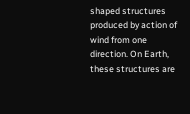shaped structures produced by action of wind from one direction. On Earth, these structures are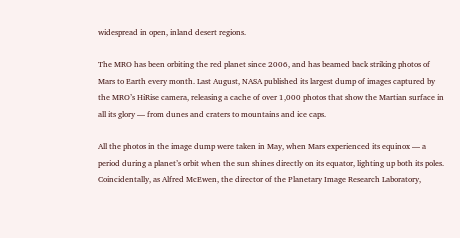widespread in open, inland desert regions.

The MRO has been orbiting the red planet since 2006, and has beamed back striking photos of Mars to Earth every month. Last August, NASA published its largest dump of images captured by the MRO’s HiRise camera, releasing a cache of over 1,000 photos that show the Martian surface in all its glory — from dunes and craters to mountains and ice caps.

All the photos in the image dump were taken in May, when Mars experienced its equinox — a period during a planet’s orbit when the sun shines directly on its equator, lighting up both its poles. Coincidentally, as Alfred McEwen, the director of the Planetary Image Research Laboratory,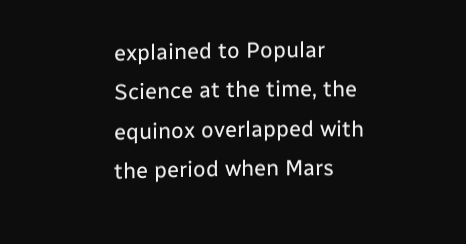explained to Popular Science at the time, the equinox overlapped with the period when Mars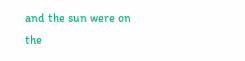and the sun were on the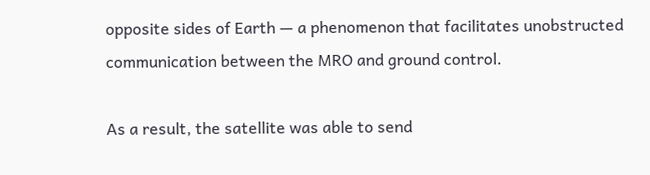opposite sides of Earth — a phenomenon that facilitates unobstructed communication between the MRO and ground control.

As a result, the satellite was able to send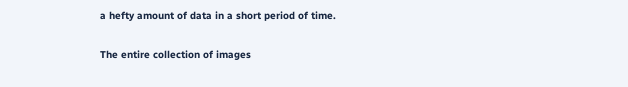a hefty amount of data in a short period of time.

The entire collection of images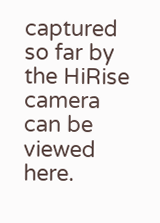captured so far by the HiRise camera can be viewed here.